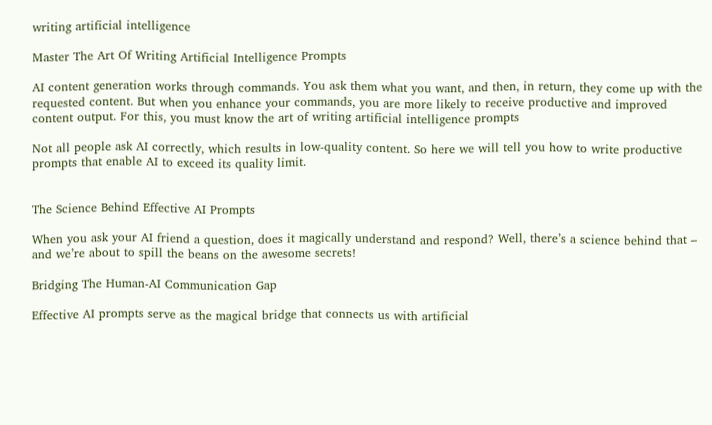writing artificial intelligence

Master The Art Of Writing Artificial Intelligence Prompts

AI content generation works through commands. You ask them what you want, and then, in return, they come up with the requested content. But when you enhance your commands, you are more likely to receive productive and improved content output. For this, you must know the art of writing artificial intelligence prompts

Not all people ask AI correctly, which results in low-quality content. So here we will tell you how to write productive prompts that enable AI to exceed its quality limit.


The Science Behind Effective AI Prompts

When you ask your AI friend a question, does it magically understand and respond? Well, there’s a science behind that – and we’re about to spill the beans on the awesome secrets!

Bridging The Human-AI Communication Gap

Effective AI prompts serve as the magical bridge that connects us with artificial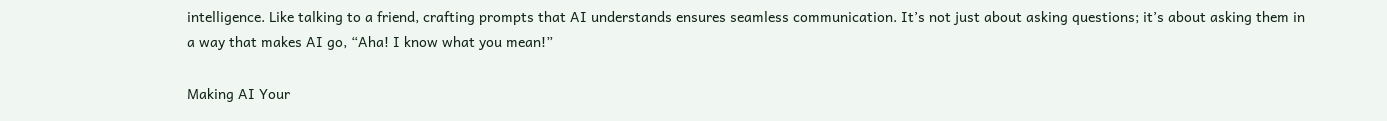intelligence. Like talking to a friend, crafting prompts that AI understands ensures seamless communication. It’s not just about asking questions; it’s about asking them in a way that makes AI go, “Aha! I know what you mean!”

Making AI Your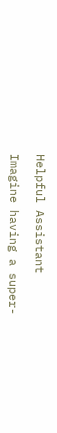Helpful Assistant

Imagine having a super-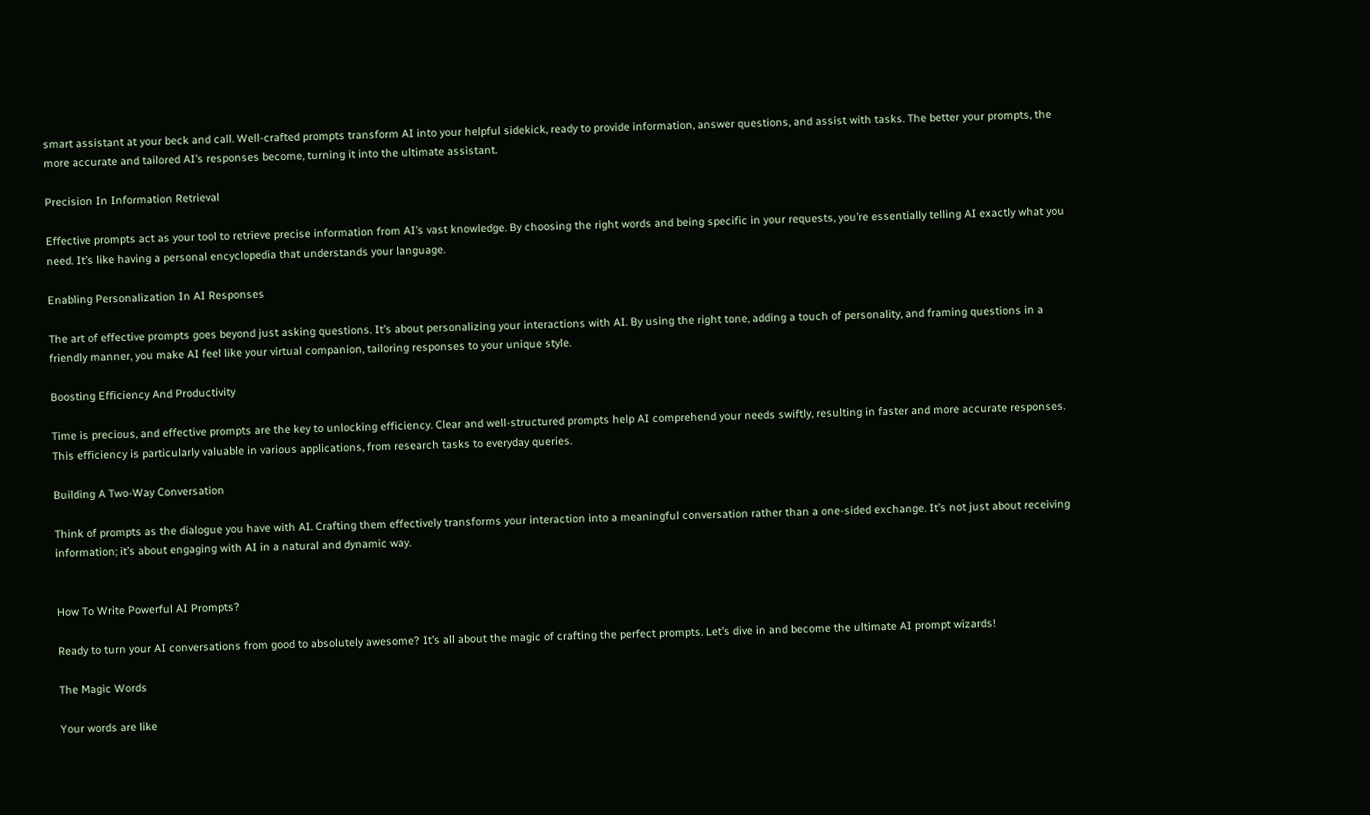smart assistant at your beck and call. Well-crafted prompts transform AI into your helpful sidekick, ready to provide information, answer questions, and assist with tasks. The better your prompts, the more accurate and tailored AI’s responses become, turning it into the ultimate assistant.

Precision In Information Retrieval

Effective prompts act as your tool to retrieve precise information from AI’s vast knowledge. By choosing the right words and being specific in your requests, you’re essentially telling AI exactly what you need. It’s like having a personal encyclopedia that understands your language.

Enabling Personalization In AI Responses

The art of effective prompts goes beyond just asking questions. It’s about personalizing your interactions with AI. By using the right tone, adding a touch of personality, and framing questions in a friendly manner, you make AI feel like your virtual companion, tailoring responses to your unique style.

Boosting Efficiency And Productivity

Time is precious, and effective prompts are the key to unlocking efficiency. Clear and well-structured prompts help AI comprehend your needs swiftly, resulting in faster and more accurate responses. This efficiency is particularly valuable in various applications, from research tasks to everyday queries.

Building A Two-Way Conversation

Think of prompts as the dialogue you have with AI. Crafting them effectively transforms your interaction into a meaningful conversation rather than a one-sided exchange. It’s not just about receiving information; it’s about engaging with AI in a natural and dynamic way.


How To Write Powerful AI Prompts?

Ready to turn your AI conversations from good to absolutely awesome? It’s all about the magic of crafting the perfect prompts. Let’s dive in and become the ultimate AI prompt wizards!

The Magic Words

Your words are like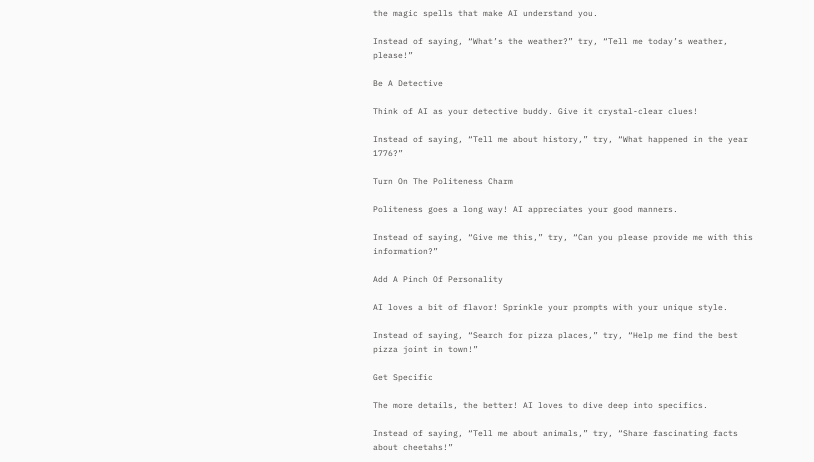the magic spells that make AI understand you.

Instead of saying, “What’s the weather?” try, “Tell me today’s weather, please!”

Be A Detective

Think of AI as your detective buddy. Give it crystal-clear clues!

Instead of saying, “Tell me about history,” try, “What happened in the year 1776?”

Turn On The Politeness Charm

Politeness goes a long way! AI appreciates your good manners.

Instead of saying, “Give me this,” try, “Can you please provide me with this information?”

Add A Pinch Of Personality

AI loves a bit of flavor! Sprinkle your prompts with your unique style.

Instead of saying, “Search for pizza places,” try, “Help me find the best pizza joint in town!”

Get Specific

The more details, the better! AI loves to dive deep into specifics.

Instead of saying, “Tell me about animals,” try, “Share fascinating facts about cheetahs!”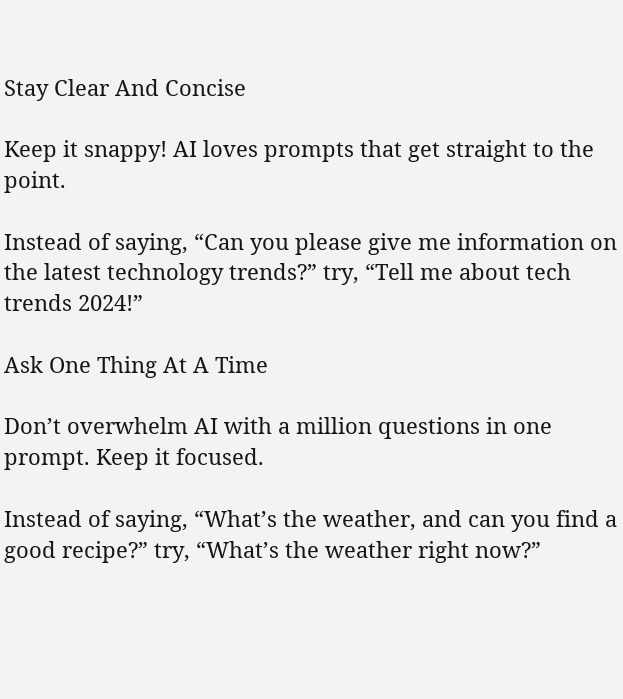Stay Clear And Concise

Keep it snappy! AI loves prompts that get straight to the point.

Instead of saying, “Can you please give me information on the latest technology trends?” try, “Tell me about tech trends 2024!”

Ask One Thing At A Time

Don’t overwhelm AI with a million questions in one prompt. Keep it focused.

Instead of saying, “What’s the weather, and can you find a good recipe?” try, “What’s the weather right now?”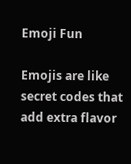Emoji Fun

Emojis are like secret codes that add extra flavor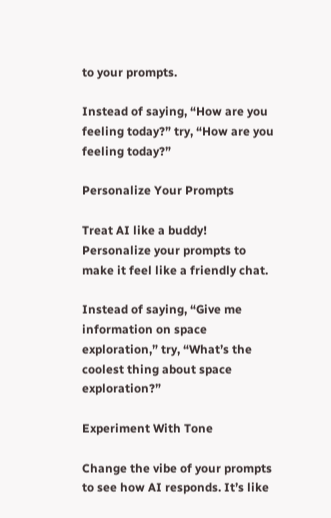to your prompts.

Instead of saying, “How are you feeling today?” try, “How are you feeling today?”

Personalize Your Prompts

Treat AI like a buddy! Personalize your prompts to make it feel like a friendly chat.

Instead of saying, “Give me information on space exploration,” try, “What’s the coolest thing about space exploration?”

Experiment With Tone

Change the vibe of your prompts to see how AI responds. It’s like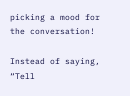picking a mood for the conversation!

Instead of saying, “Tell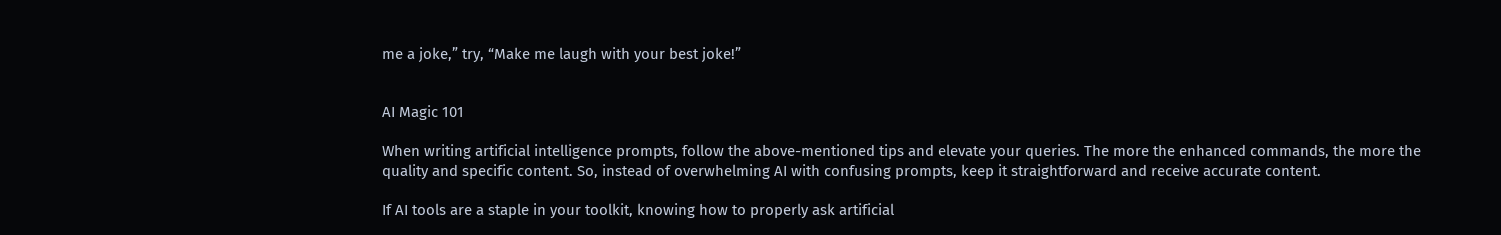me a joke,” try, “Make me laugh with your best joke!”


AI Magic 101

When writing artificial intelligence prompts, follow the above-mentioned tips and elevate your queries. The more the enhanced commands, the more the quality and specific content. So, instead of overwhelming AI with confusing prompts, keep it straightforward and receive accurate content.

If AI tools are a staple in your toolkit, knowing how to properly ask artificial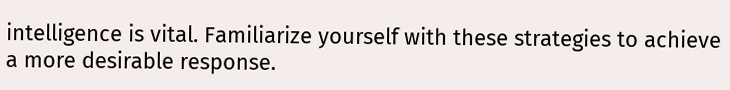intelligence is vital. Familiarize yourself with these strategies to achieve a more desirable response.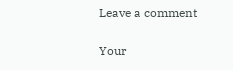Leave a comment

Your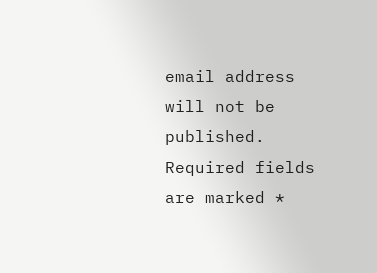email address will not be published. Required fields are marked *